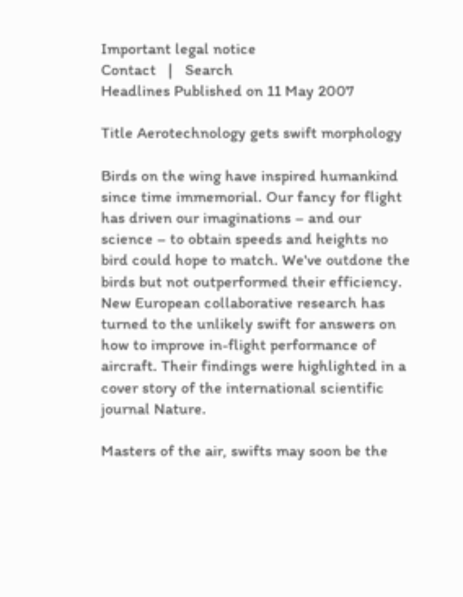Important legal notice
Contact   |   Search
Headlines Published on 11 May 2007

Title Aerotechnology gets swift morphology

Birds on the wing have inspired humankind since time immemorial. Our fancy for flight has driven our imaginations – and our science – to obtain speeds and heights no bird could hope to match. We've outdone the birds but not outperformed their efficiency. New European collaborative research has turned to the unlikely swift for answers on how to improve in-flight performance of aircraft. Their findings were highlighted in a cover story of the international scientific journal Nature.

Masters of the air, swifts may soon be the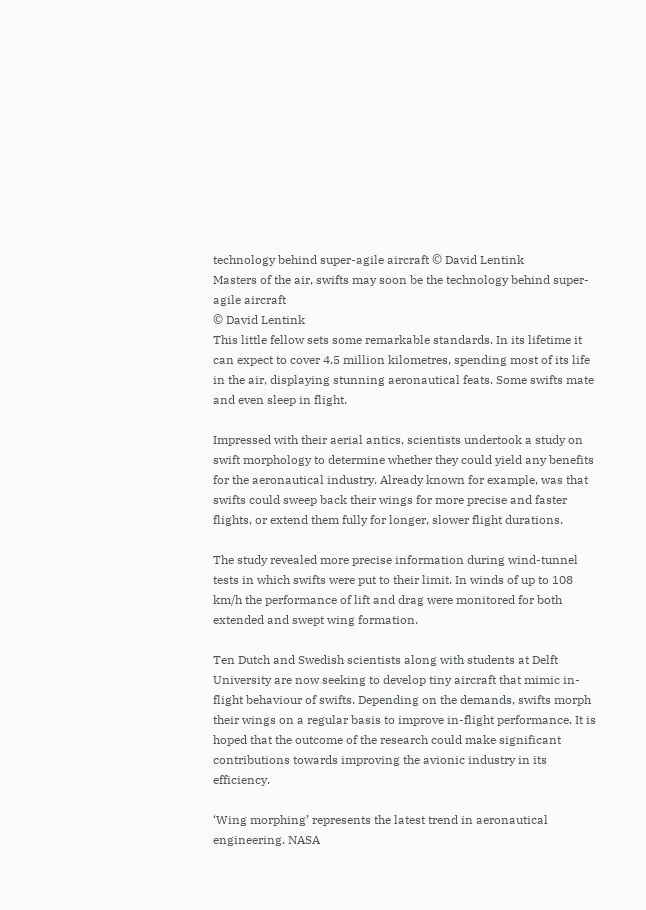technology behind super-agile aircraft © David Lentink
Masters of the air, swifts may soon be the technology behind super-agile aircraft
© David Lentink
This little fellow sets some remarkable standards. In its lifetime it can expect to cover 4.5 million kilometres, spending most of its life in the air, displaying stunning aeronautical feats. Some swifts mate and even sleep in flight.

Impressed with their aerial antics, scientists undertook a study on swift morphology to determine whether they could yield any benefits for the aeronautical industry. Already known for example, was that swifts could sweep back their wings for more precise and faster flights, or extend them fully for longer, slower flight durations.

The study revealed more precise information during wind-tunnel tests in which swifts were put to their limit. In winds of up to 108 km/h the performance of lift and drag were monitored for both extended and swept wing formation.

Ten Dutch and Swedish scientists along with students at Delft University are now seeking to develop tiny aircraft that mimic in-flight behaviour of swifts. Depending on the demands, swifts morph their wings on a regular basis to improve in-flight performance. It is hoped that the outcome of the research could make significant contributions towards improving the avionic industry in its efficiency.

‘Wing morphing’ represents the latest trend in aeronautical engineering. NASA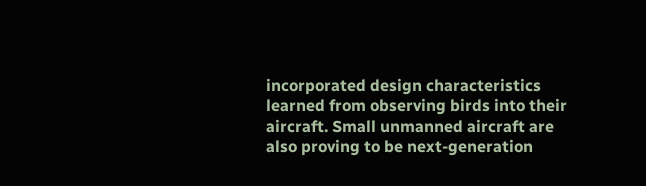incorporated design characteristics learned from observing birds into their aircraft. Small unmanned aircraft are also proving to be next-generation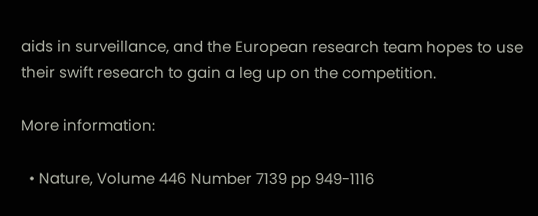aids in surveillance, and the European research team hopes to use their swift research to gain a leg up on the competition.

More information:

  • Nature, Volume 446 Number 7139 pp 949-1116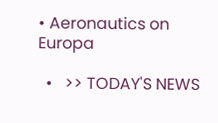• Aeronautics on Europa

  •   >> TODAY'S NEWS